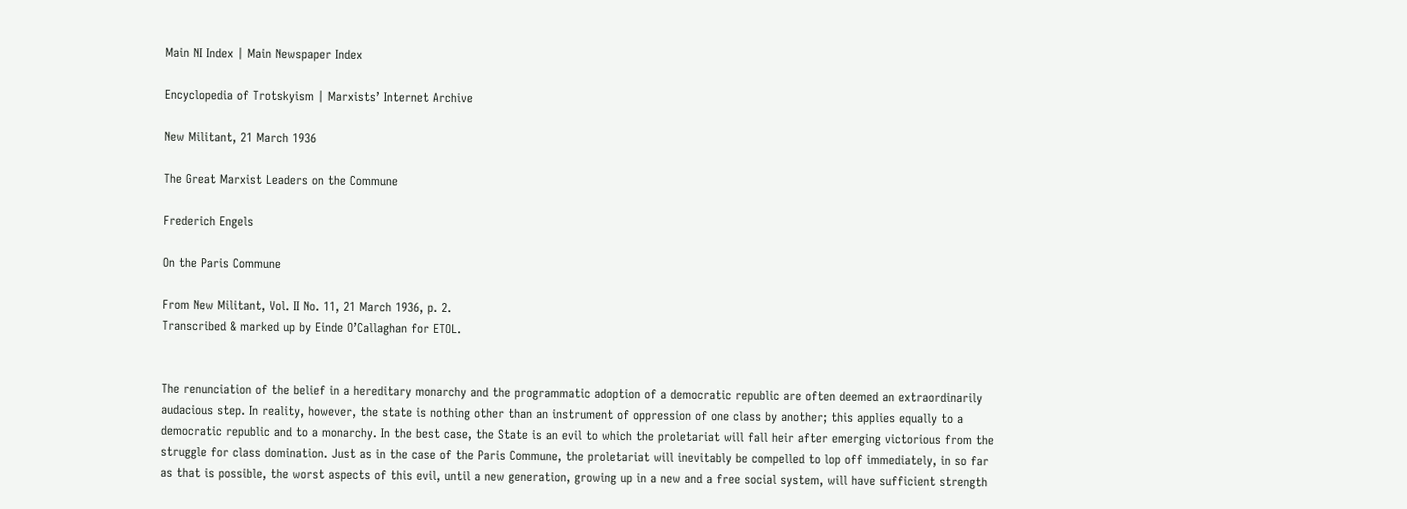Main NI Index | Main Newspaper Index

Encyclopedia of Trotskyism | Marxists’ Internet Archive

New Militant, 21 March 1936

The Great Marxist Leaders on the Commune

Frederich Engels

On the Paris Commune

From New Militant, Vol. II No. 11, 21 March 1936, p. 2.
Transcribed & marked up by Einde O’Callaghan for ETOL.


The renunciation of the belief in a hereditary monarchy and the programmatic adoption of a democratic republic are often deemed an extraordinarily audacious step. In reality, however, the state is nothing other than an instrument of oppression of one class by another; this applies equally to a democratic republic and to a monarchy. In the best case, the State is an evil to which the proletariat will fall heir after emerging victorious from the struggle for class domination. Just as in the case of the Paris Commune, the proletariat will inevitably be compelled to lop off immediately, in so far as that is possible, the worst aspects of this evil, until a new generation, growing up in a new and a free social system, will have sufficient strength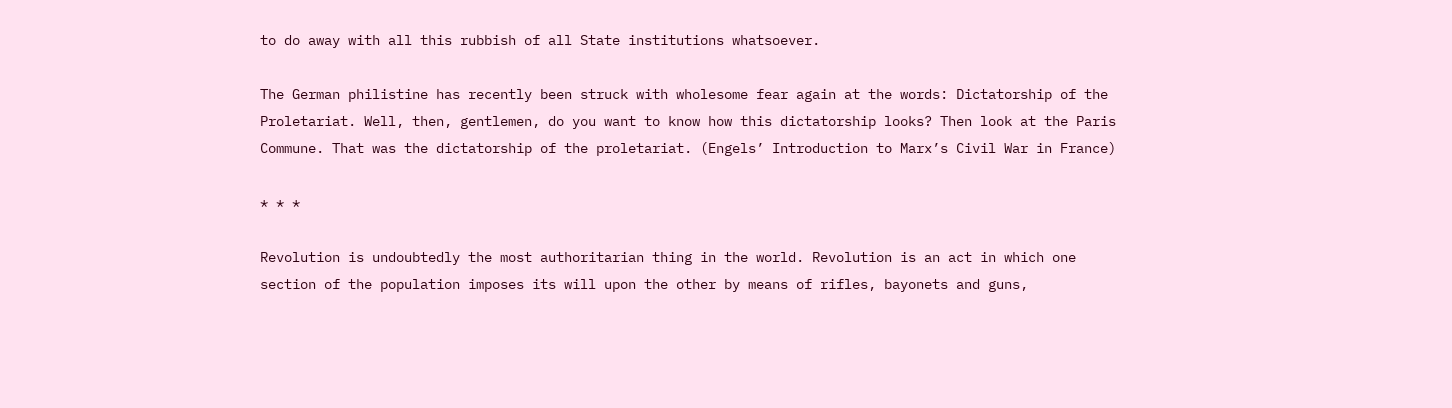to do away with all this rubbish of all State institutions whatsoever.

The German philistine has recently been struck with wholesome fear again at the words: Dictatorship of the Proletariat. Well, then, gentlemen, do you want to know how this dictatorship looks? Then look at the Paris Commune. That was the dictatorship of the proletariat. (Engels’ Introduction to Marx’s Civil War in France)

* * *

Revolution is undoubtedly the most authoritarian thing in the world. Revolution is an act in which one section of the population imposes its will upon the other by means of rifles, bayonets and guns,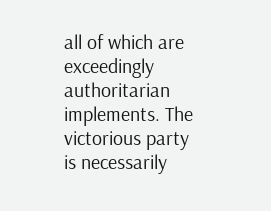all of which are exceedingly authoritarian implements. The victorious party is necessarily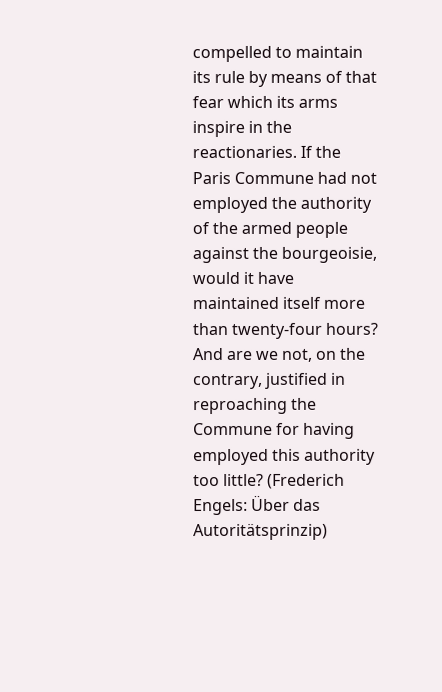compelled to maintain its rule by means of that fear which its arms inspire in the reactionaries. If the Paris Commune had not employed the authority of the armed people against the bourgeoisie, would it have maintained itself more than twenty-four hours? And are we not, on the contrary, justified in reproaching the Commune for having employed this authority too little? (Frederich Engels: Über das Autoritätsprinzip)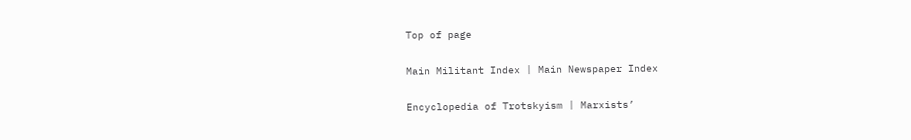Top of page

Main Militant Index | Main Newspaper Index

Encyclopedia of Trotskyism | Marxists’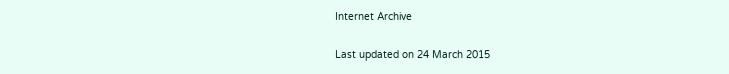Internet Archive

Last updated on 24 March 2015